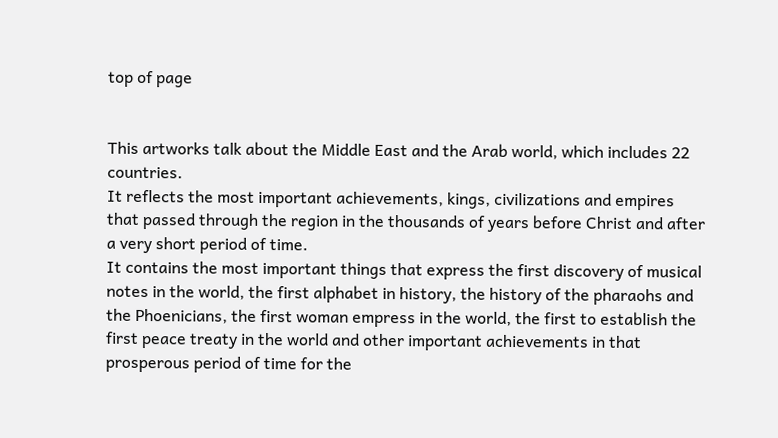top of page


This artworks talk about the Middle East and the Arab world, which includes 22 countries.
It reflects the most important achievements, kings, civilizations and empires that passed through the region in the thousands of years before Christ and after a very short period of time.
It contains the most important things that express the first discovery of musical notes in the world, the first alphabet in history, the history of the pharaohs and the Phoenicians, the first woman empress in the world, the first to establish the first peace treaty in the world and other important achievements in that prosperous period of time for the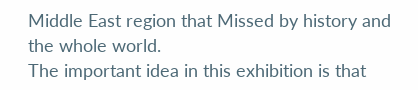Middle East region that Missed by history and the whole world.
The important idea in this exhibition is that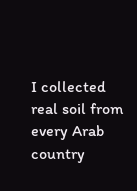I collected real soil from every Arab country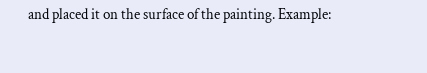and placed it on the surface of the painting. Example: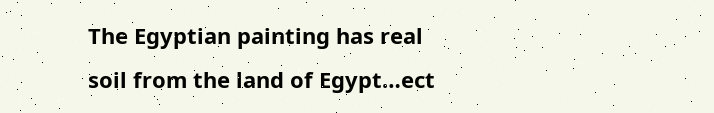The Egyptian painting has real soil from the land of Egypt…ect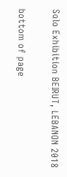Solo Exhibition BEIRUT, LEBANON 2018

bottom of page